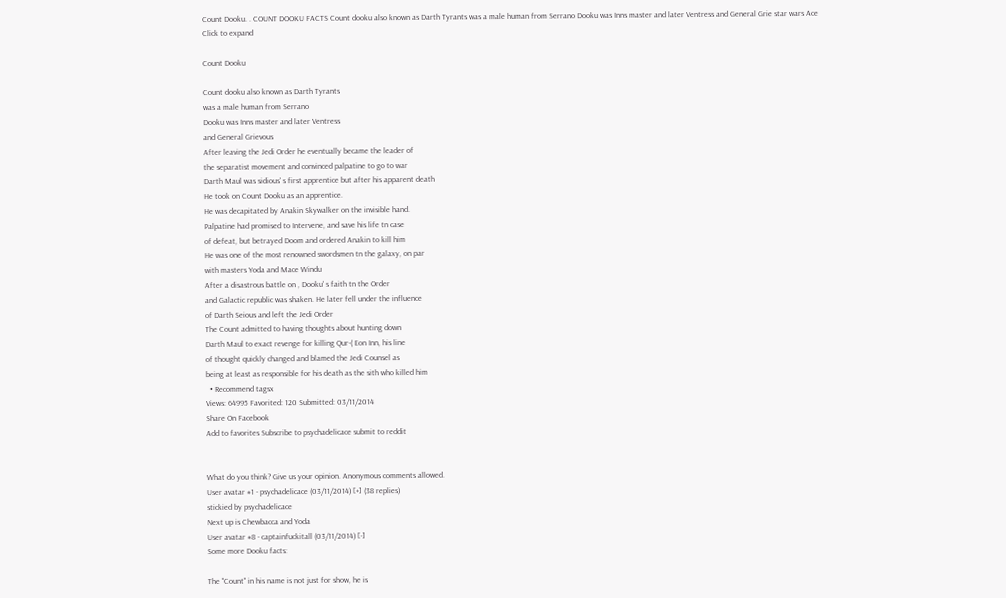Count Dooku. . COUNT DOOKU FACTS Count dooku also known as Darth Tyrants was a male human from Serrano Dooku was Inns master and later Ventress and General Grie star wars Ace
Click to expand

Count Dooku

Count dooku also known as Darth Tyrants
was a male human from Serrano
Dooku was Inns master and later Ventress
and General Grievous
After leaving the Jedi Order he eventually became the leader of
the separatist movement and convinced palpatine to go to war
Darth Maul was sidious' s first apprentice but after his apparent death
He took on Count Dooku as an apprentice.
He was decapitated by Anakin Skywalker on the invisible hand.
Palpatine had promised to Intervene, and save his life tn case
of defeat, but betrayed Doom and ordered Anakin to kill him
He was one of the most renowned swordsmen tn the galaxy, on par
with masters Yoda and Mace Windu
After a disastrous battle on , Dooku' s faith tn the Order
and Galactic republic was shaken. He later fell under the influence
of Darth Seious and left the Jedi Order
The Count admitted to having thoughts about hunting down
Darth Maul to exact revenge for killing Qur-( Eon Inn, his line
of thought quickly changed and blamed the Jedi Counsel as
being at least as responsible for his death as the sith who killed him
  • Recommend tagsx
Views: 64995 Favorited: 120 Submitted: 03/11/2014
Share On Facebook
Add to favorites Subscribe to psychadelicace submit to reddit


What do you think? Give us your opinion. Anonymous comments allowed.
User avatar #1 - psychadelicace (03/11/2014) [+] (38 replies)
stickied by psychadelicace
Next up is Chewbacca and Yoda
User avatar #8 - captainfuckitall (03/11/2014) [-]
Some more Dooku facts:

The "Count" in his name is not just for show, he is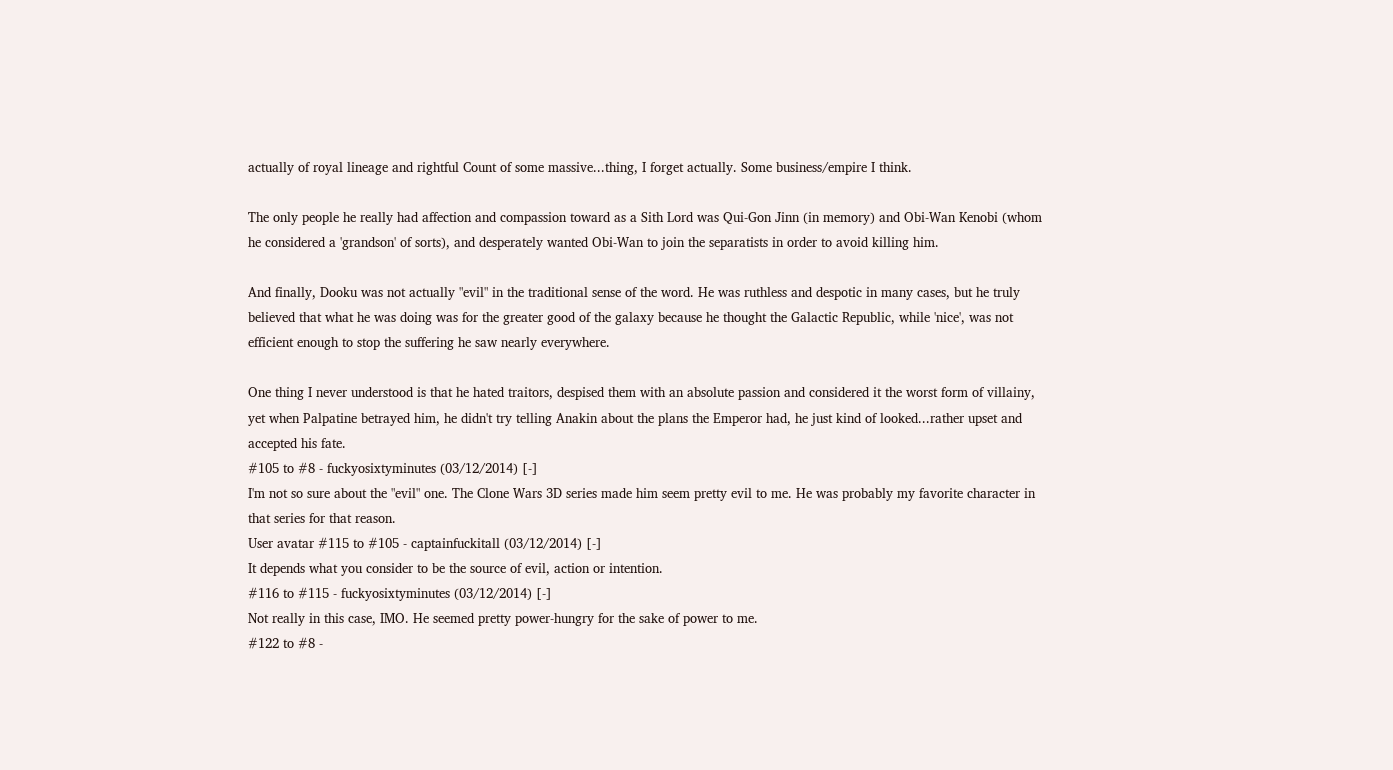actually of royal lineage and rightful Count of some massive...thing, I forget actually. Some business/empire I think.

The only people he really had affection and compassion toward as a Sith Lord was Qui-Gon Jinn (in memory) and Obi-Wan Kenobi (whom he considered a 'grandson' of sorts), and desperately wanted Obi-Wan to join the separatists in order to avoid killing him.

And finally, Dooku was not actually "evil" in the traditional sense of the word. He was ruthless and despotic in many cases, but he truly believed that what he was doing was for the greater good of the galaxy because he thought the Galactic Republic, while 'nice', was not efficient enough to stop the suffering he saw nearly everywhere.

One thing I never understood is that he hated traitors, despised them with an absolute passion and considered it the worst form of villainy, yet when Palpatine betrayed him, he didn't try telling Anakin about the plans the Emperor had, he just kind of looked...rather upset and accepted his fate.
#105 to #8 - fuckyosixtyminutes (03/12/2014) [-]
I'm not so sure about the "evil" one. The Clone Wars 3D series made him seem pretty evil to me. He was probably my favorite character in that series for that reason.
User avatar #115 to #105 - captainfuckitall (03/12/2014) [-]
It depends what you consider to be the source of evil, action or intention.
#116 to #115 - fuckyosixtyminutes (03/12/2014) [-]
Not really in this case, IMO. He seemed pretty power-hungry for the sake of power to me.
#122 to #8 -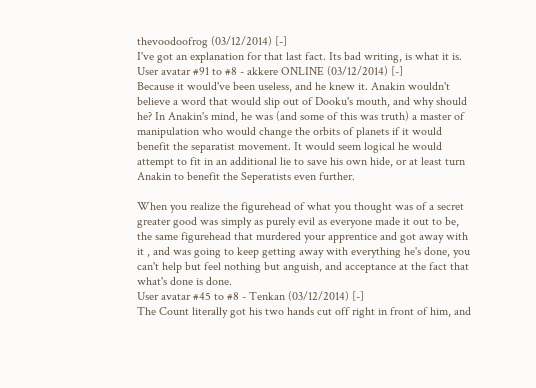thevoodoofrog (03/12/2014) [-]
I've got an explanation for that last fact. Its bad writing, is what it is.
User avatar #91 to #8 - akkere ONLINE (03/12/2014) [-]
Because it would've been useless, and he knew it. Anakin wouldn't believe a word that would slip out of Dooku's mouth, and why should he? In Anakin's mind, he was (and some of this was truth) a master of manipulation who would change the orbits of planets if it would benefit the separatist movement. It would seem logical he would attempt to fit in an additional lie to save his own hide, or at least turn Anakin to benefit the Seperatists even further.

When you realize the figurehead of what you thought was of a secret greater good was simply as purely evil as everyone made it out to be, the same figurehead that murdered your apprentice and got away with it , and was going to keep getting away with everything he's done, you can't help but feel nothing but anguish, and acceptance at the fact that what's done is done.
User avatar #45 to #8 - Tenkan (03/12/2014) [-]
The Count literally got his two hands cut off right in front of him, and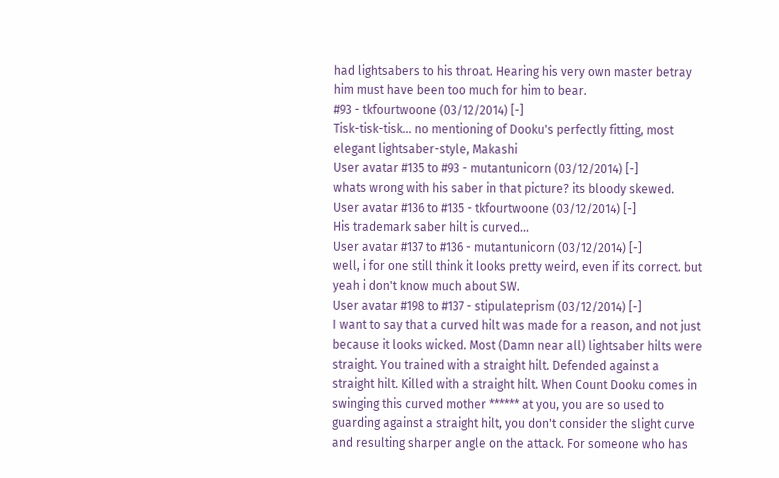had lightsabers to his throat. Hearing his very own master betray him must have been too much for him to bear.
#93 - tkfourtwoone (03/12/2014) [-]
Tisk-tisk-tisk... no mentioning of Dooku's perfectly fitting, most elegant lightsaber-style, Makashi
User avatar #135 to #93 - mutantunicorn (03/12/2014) [-]
whats wrong with his saber in that picture? its bloody skewed.
User avatar #136 to #135 - tkfourtwoone (03/12/2014) [-]
His trademark saber hilt is curved...
User avatar #137 to #136 - mutantunicorn (03/12/2014) [-]
well, i for one still think it looks pretty weird, even if its correct. but yeah i don't know much about SW.
User avatar #198 to #137 - stipulateprism (03/12/2014) [-]
I want to say that a curved hilt was made for a reason, and not just because it looks wicked. Most (Damn near all) lightsaber hilts were straight. You trained with a straight hilt. Defended against a straight hilt. Killed with a straight hilt. When Count Dooku comes in swinging this curved mother ****** at you, you are so used to guarding against a straight hilt, you don't consider the slight curve and resulting sharper angle on the attack. For someone who has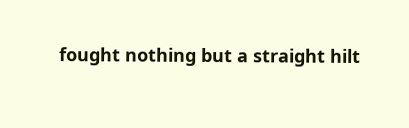fought nothing but a straight hilt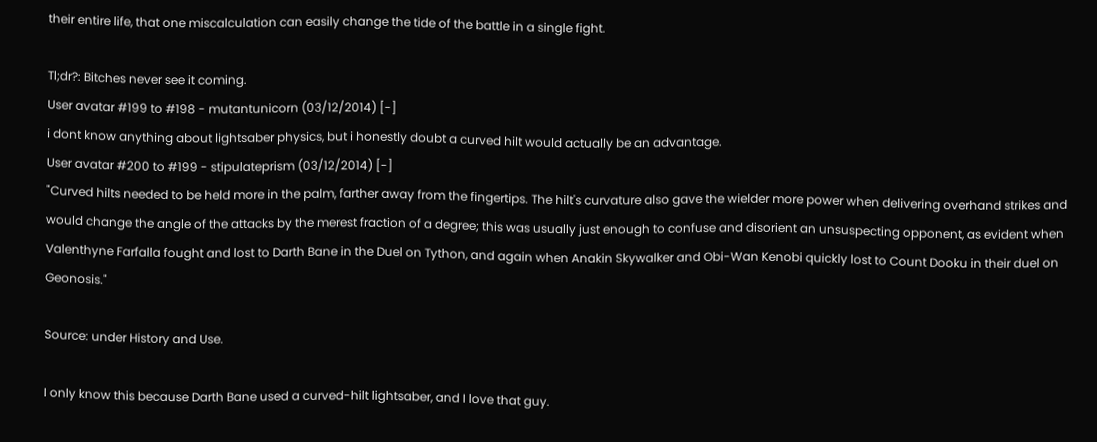their entire life, that one miscalculation can easily change the tide of the battle in a single fight.

Tl;dr?: Bitches never see it coming.
User avatar #199 to #198 - mutantunicorn (03/12/2014) [-]
i dont know anything about lightsaber physics, but i honestly doubt a curved hilt would actually be an advantage.
User avatar #200 to #199 - stipulateprism (03/12/2014) [-]
"Curved hilts needed to be held more in the palm, farther away from the fingertips. The hilt's curvature also gave the wielder more power when delivering overhand strikes and would change the angle of the attacks by the merest fraction of a degree; this was usually just enough to confuse and disorient an unsuspecting opponent, as evident when Valenthyne Farfalla fought and lost to Darth Bane in the Duel on Tython, and again when Anakin Skywalker and Obi-Wan Kenobi quickly lost to Count Dooku in their duel on Geonosis."

Source: under History and Use.

I only know this because Darth Bane used a curved-hilt lightsaber, and I love that guy.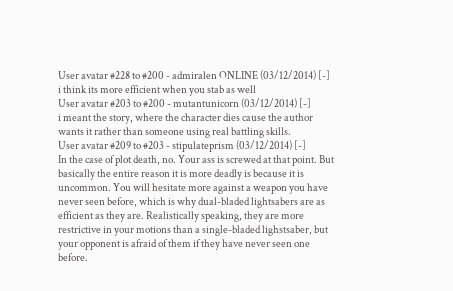User avatar #228 to #200 - admiralen ONLINE (03/12/2014) [-]
i think its more efficient when you stab as well
User avatar #203 to #200 - mutantunicorn (03/12/2014) [-]
i meant the story, where the character dies cause the author wants it rather than someone using real battling skills.
User avatar #209 to #203 - stipulateprism (03/12/2014) [-]
In the case of plot death, no. Your ass is screwed at that point. But basically the entire reason it is more deadly is because it is uncommon. You will hesitate more against a weapon you have never seen before, which is why dual-bladed lightsabers are as efficient as they are. Realistically speaking, they are more restrictive in your motions than a single-bladed lighstsaber, but your opponent is afraid of them if they have never seen one before.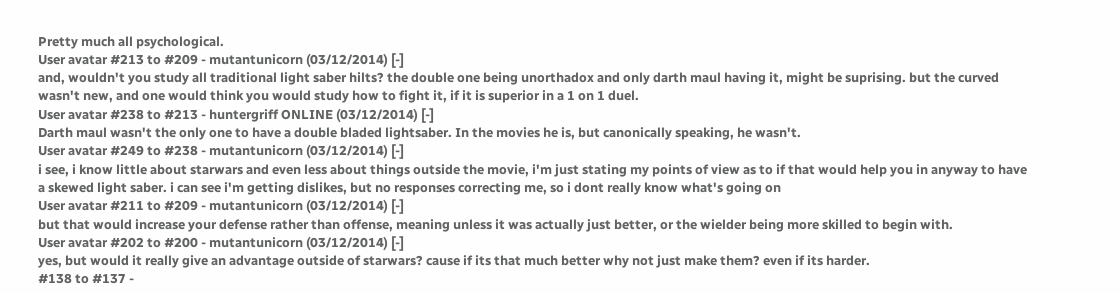Pretty much all psychological.
User avatar #213 to #209 - mutantunicorn (03/12/2014) [-]
and, wouldn't you study all traditional light saber hilts? the double one being unorthadox and only darth maul having it, might be suprising. but the curved wasn't new, and one would think you would study how to fight it, if it is superior in a 1 on 1 duel.
User avatar #238 to #213 - huntergriff ONLINE (03/12/2014) [-]
Darth maul wasn't the only one to have a double bladed lightsaber. In the movies he is, but canonically speaking, he wasn't.
User avatar #249 to #238 - mutantunicorn (03/12/2014) [-]
i see, i know little about starwars and even less about things outside the movie, i'm just stating my points of view as to if that would help you in anyway to have a skewed light saber. i can see i'm getting dislikes, but no responses correcting me, so i dont really know what's going on
User avatar #211 to #209 - mutantunicorn (03/12/2014) [-]
but that would increase your defense rather than offense, meaning unless it was actually just better, or the wielder being more skilled to begin with.
User avatar #202 to #200 - mutantunicorn (03/12/2014) [-]
yes, but would it really give an advantage outside of starwars? cause if its that much better why not just make them? even if its harder.
#138 to #137 -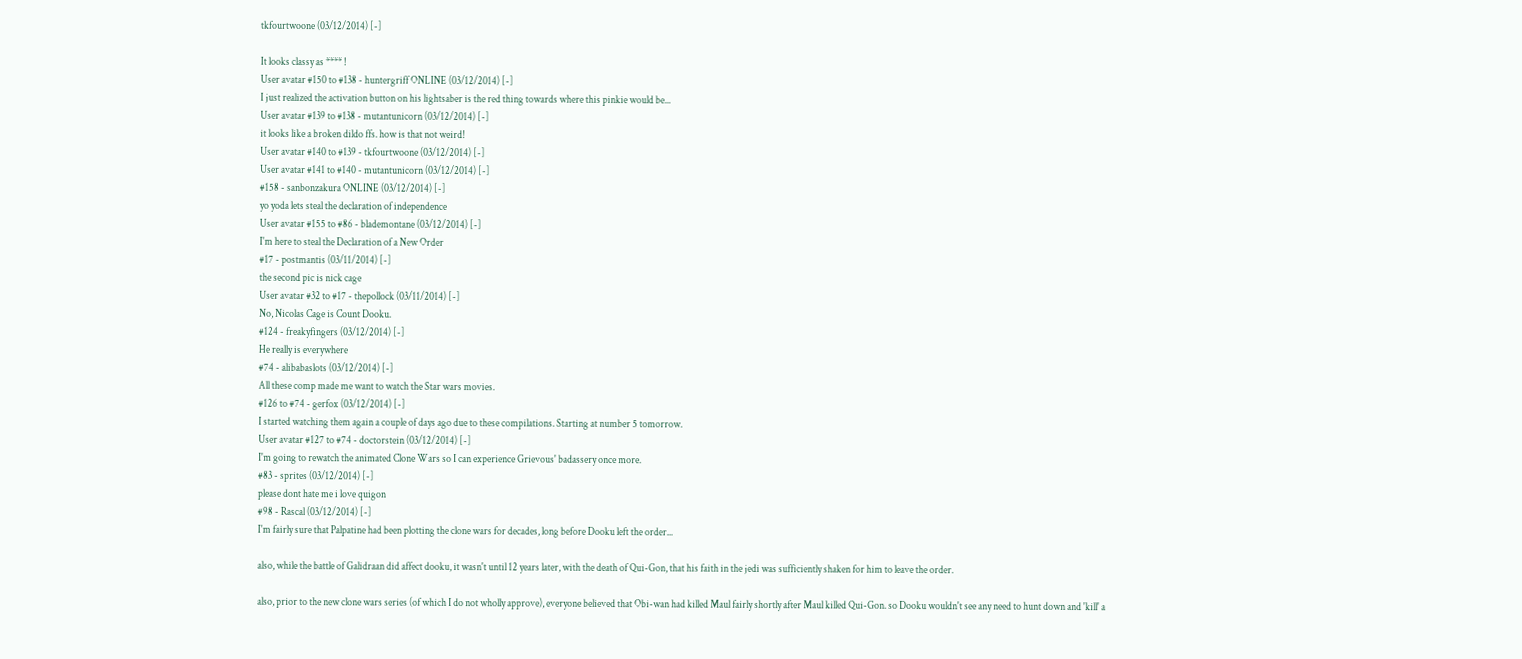tkfourtwoone (03/12/2014) [-]

It looks classy as **** !
User avatar #150 to #138 - huntergriff ONLINE (03/12/2014) [-]
I just realized the activation button on his lightsaber is the red thing towards where this pinkie would be...
User avatar #139 to #138 - mutantunicorn (03/12/2014) [-]
it looks like a broken dildo ffs. how is that not weird!
User avatar #140 to #139 - tkfourtwoone (03/12/2014) [-]
User avatar #141 to #140 - mutantunicorn (03/12/2014) [-]
#158 - sanbonzakura ONLINE (03/12/2014) [-]
yo yoda lets steal the declaration of independence
User avatar #155 to #86 - blademontane (03/12/2014) [-]
I'm here to steal the Declaration of a New Order
#17 - postmantis (03/11/2014) [-]
the second pic is nick cage
User avatar #32 to #17 - thepollock (03/11/2014) [-]
No, Nicolas Cage is Count Dooku.
#124 - freakyfingers (03/12/2014) [-]
He really is everywhere
#74 - alibabaslots (03/12/2014) [-]
All these comp made me want to watch the Star wars movies.
#126 to #74 - gerfox (03/12/2014) [-]
I started watching them again a couple of days ago due to these compilations. Starting at number 5 tomorrow.
User avatar #127 to #74 - doctorstein (03/12/2014) [-]
I'm going to rewatch the animated Clone Wars so I can experience Grievous' badassery once more.
#83 - sprites (03/12/2014) [-]
please dont hate me i love quigon
#98 - Rascal (03/12/2014) [-]
I'm fairly sure that Palpatine had been plotting the clone wars for decades, long before Dooku left the order...

also, while the battle of Galidraan did affect dooku, it wasn't until 12 years later, with the death of Qui-Gon, that his faith in the jedi was sufficiently shaken for him to leave the order.

also, prior to the new clone wars series (of which I do not wholly approve), everyone believed that Obi-wan had killed Maul fairly shortly after Maul killed Qui-Gon. so Dooku wouldn't see any need to hunt down and 'kill' a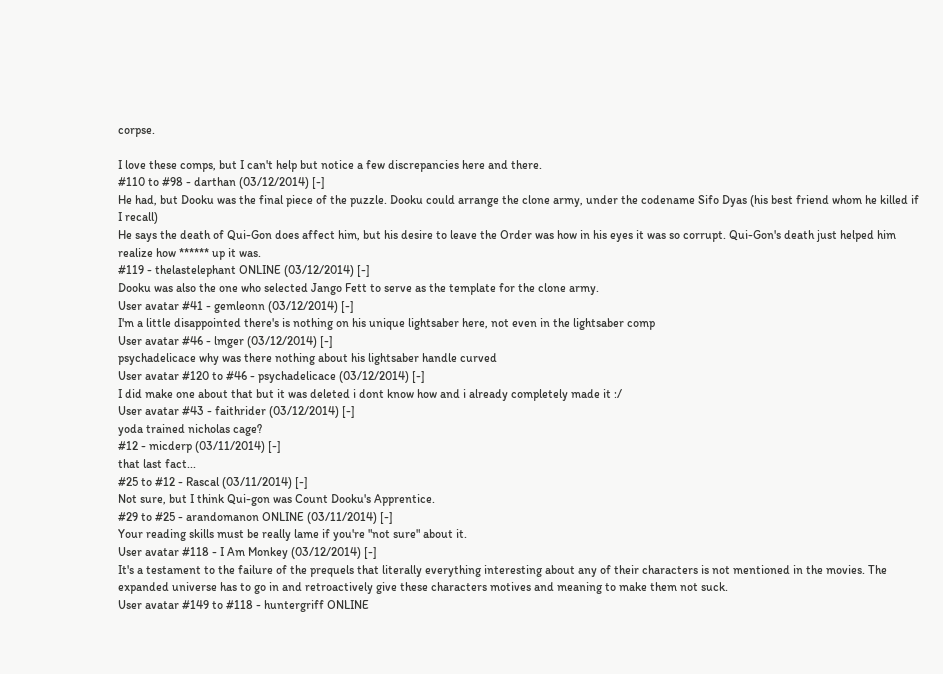corpse.

I love these comps, but I can't help but notice a few discrepancies here and there.
#110 to #98 - darthan (03/12/2014) [-]
He had, but Dooku was the final piece of the puzzle. Dooku could arrange the clone army, under the codename Sifo Dyas (his best friend whom he killed if I recall)
He says the death of Qui-Gon does affect him, but his desire to leave the Order was how in his eyes it was so corrupt. Qui-Gon's death just helped him realize how ****** up it was.
#119 - thelastelephant ONLINE (03/12/2014) [-]
Dooku was also the one who selected Jango Fett to serve as the template for the clone army.
User avatar #41 - gemleonn (03/12/2014) [-]
I'm a little disappointed there's is nothing on his unique lightsaber here, not even in the lightsaber comp
User avatar #46 - lmger (03/12/2014) [-]
psychadelicace why was there nothing about his lightsaber handle curved
User avatar #120 to #46 - psychadelicace (03/12/2014) [-]
I did make one about that but it was deleted i dont know how and i already completely made it :/
User avatar #43 - faithrider (03/12/2014) [-]
yoda trained nicholas cage?
#12 - micderp (03/11/2014) [-]
that last fact...
#25 to #12 - Rascal (03/11/2014) [-]
Not sure, but I think Qui-gon was Count Dooku's Apprentice.
#29 to #25 - arandomanon ONLINE (03/11/2014) [-]
Your reading skills must be really lame if you're "not sure" about it.
User avatar #118 - I Am Monkey (03/12/2014) [-]
It's a testament to the failure of the prequels that literally everything interesting about any of their characters is not mentioned in the movies. The expanded universe has to go in and retroactively give these characters motives and meaning to make them not suck.
User avatar #149 to #118 - huntergriff ONLINE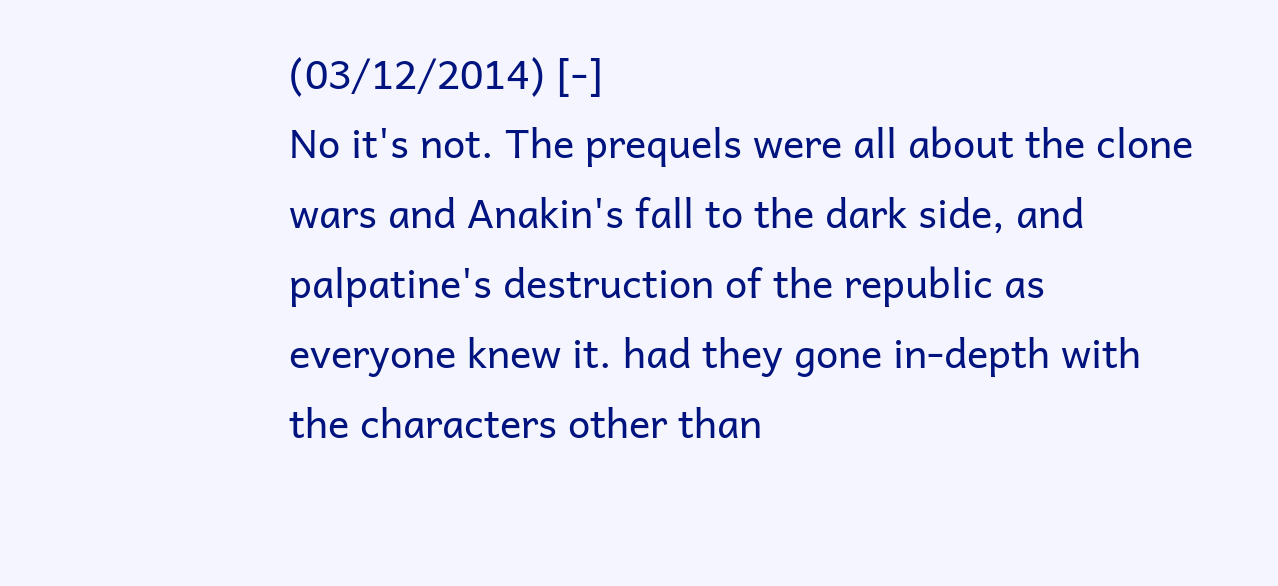(03/12/2014) [-]
No it's not. The prequels were all about the clone wars and Anakin's fall to the dark side, and palpatine's destruction of the republic as everyone knew it. had they gone in-depth with the characters other than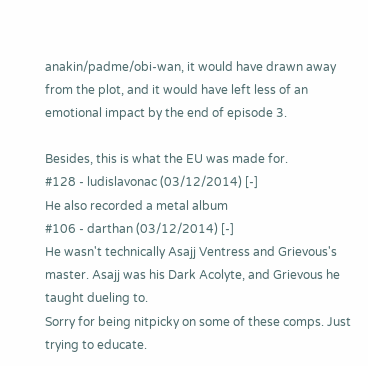anakin/padme/obi-wan, it would have drawn away from the plot, and it would have left less of an emotional impact by the end of episode 3.

Besides, this is what the EU was made for.
#128 - ludislavonac (03/12/2014) [-]
He also recorded a metal album
#106 - darthan (03/12/2014) [-]
He wasn't technically Asajj Ventress and Grievous's master. Asajj was his Dark Acolyte, and Grievous he taught dueling to.
Sorry for being nitpicky on some of these comps. Just trying to educate.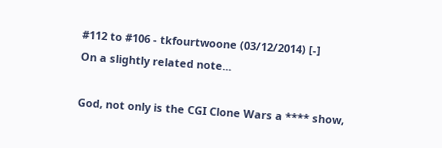#112 to #106 - tkfourtwoone (03/12/2014) [-]
On a slightly related note...

God, not only is the CGI Clone Wars a **** show,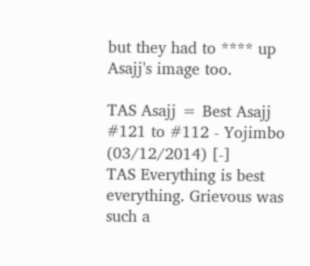but they had to **** up Asajj's image too.

TAS Asajj = Best Asajj
#121 to #112 - Yojimbo (03/12/2014) [-]
TAS Everything is best everything. Grievous was such a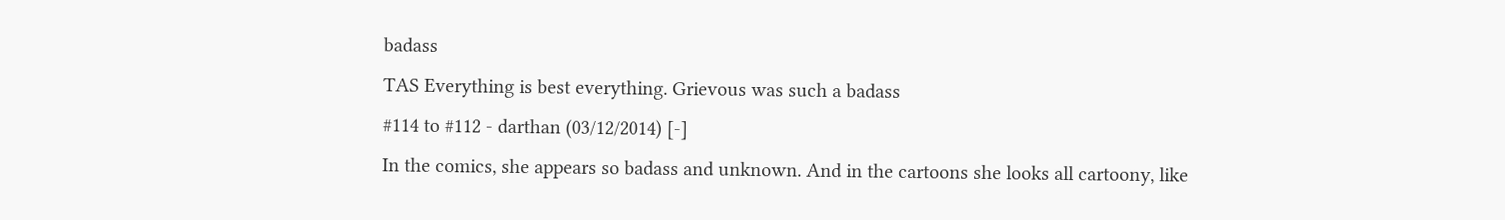badass
TAS Everything is best everything. Grievous was such a badass
#114 to #112 - darthan (03/12/2014) [-]
In the comics, she appears so badass and unknown. And in the cartoons she looks all cartoony, like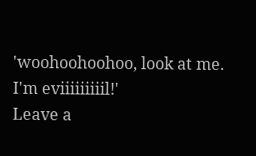'woohoohoohoo, look at me. I'm eviiiiiiiiil!'
Leave a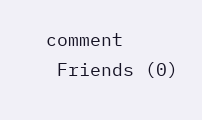comment
 Friends (0)